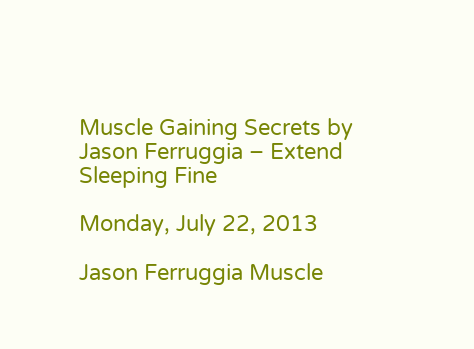Muscle Gaining Secrets by Jason Ferruggia – Extend Sleeping Fine

Monday, July 22, 2013

Jason Ferruggia Muscle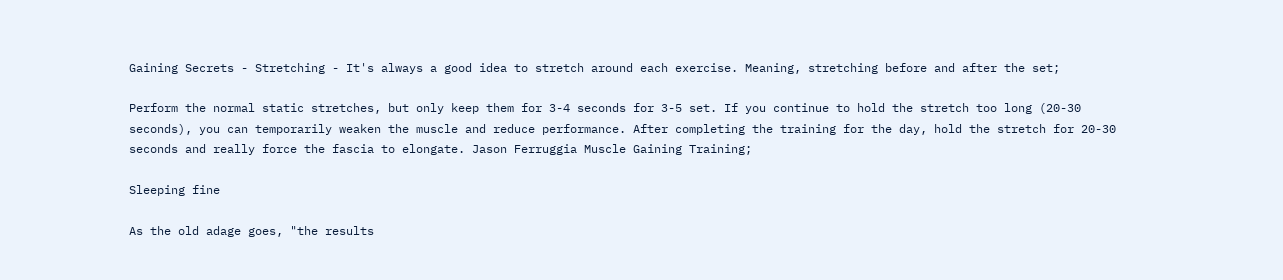Gaining Secrets - Stretching - It's always a good idea to stretch around each exercise. Meaning, stretching before and after the set;

Perform the normal static stretches, but only keep them for 3-4 seconds for 3-5 set. If you continue to hold the stretch too long (20-30 seconds), you can temporarily weaken the muscle and reduce performance. After completing the training for the day, hold the stretch for 20-30 seconds and really force the fascia to elongate. Jason Ferruggia Muscle Gaining Training;

Sleeping fine

As the old adage goes, "the results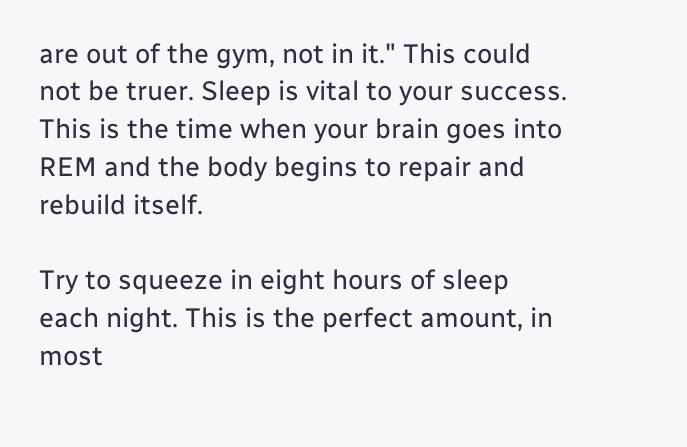are out of the gym, not in it." This could not be truer. Sleep is vital to your success. This is the time when your brain goes into REM and the body begins to repair and rebuild itself.

Try to squeeze in eight hours of sleep each night. This is the perfect amount, in most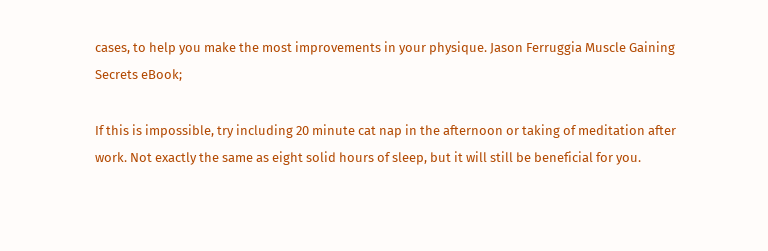cases, to help you make the most improvements in your physique. Jason Ferruggia Muscle Gaining Secrets eBook;

If this is impossible, try including 20 minute cat nap in the afternoon or taking of meditation after work. Not exactly the same as eight solid hours of sleep, but it will still be beneficial for you.